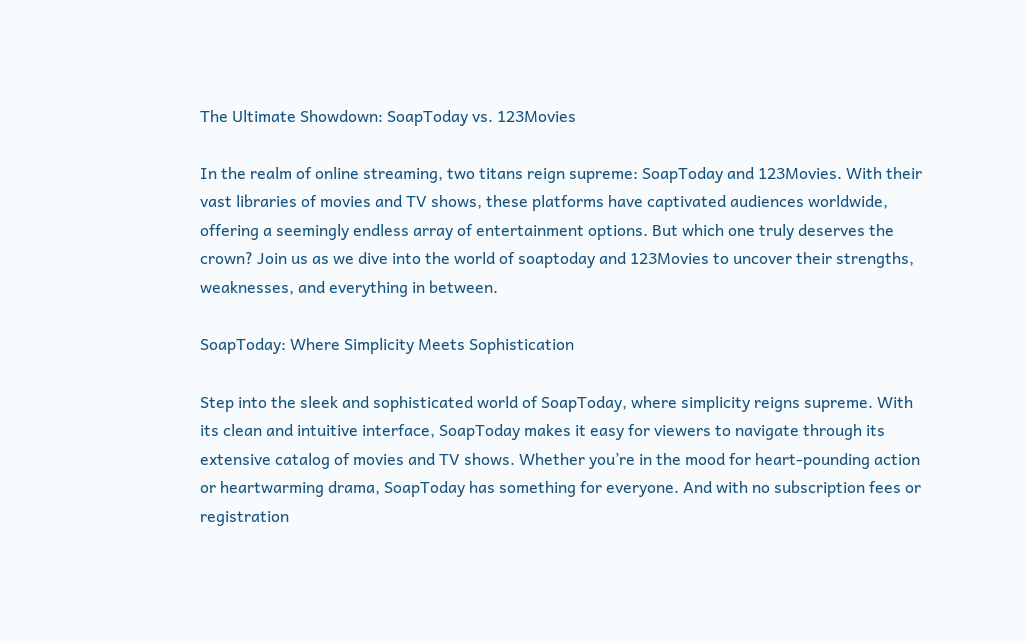The Ultimate Showdown: SoapToday vs. 123Movies

In the realm of online streaming, two titans reign supreme: SoapToday and 123Movies. With their vast libraries of movies and TV shows, these platforms have captivated audiences worldwide, offering a seemingly endless array of entertainment options. But which one truly deserves the crown? Join us as we dive into the world of soaptoday and 123Movies to uncover their strengths, weaknesses, and everything in between.

SoapToday: Where Simplicity Meets Sophistication

Step into the sleek and sophisticated world of SoapToday, where simplicity reigns supreme. With its clean and intuitive interface, SoapToday makes it easy for viewers to navigate through its extensive catalog of movies and TV shows. Whether you’re in the mood for heart-pounding action or heartwarming drama, SoapToday has something for everyone. And with no subscription fees or registration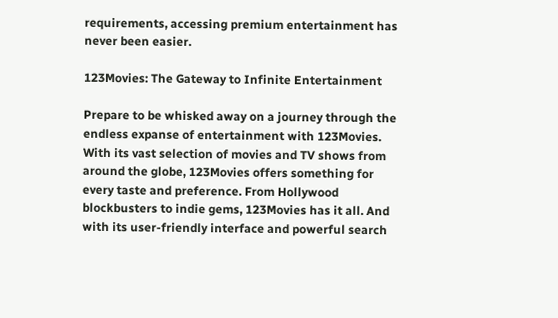requirements, accessing premium entertainment has never been easier.

123Movies: The Gateway to Infinite Entertainment

Prepare to be whisked away on a journey through the endless expanse of entertainment with 123Movies. With its vast selection of movies and TV shows from around the globe, 123Movies offers something for every taste and preference. From Hollywood blockbusters to indie gems, 123Movies has it all. And with its user-friendly interface and powerful search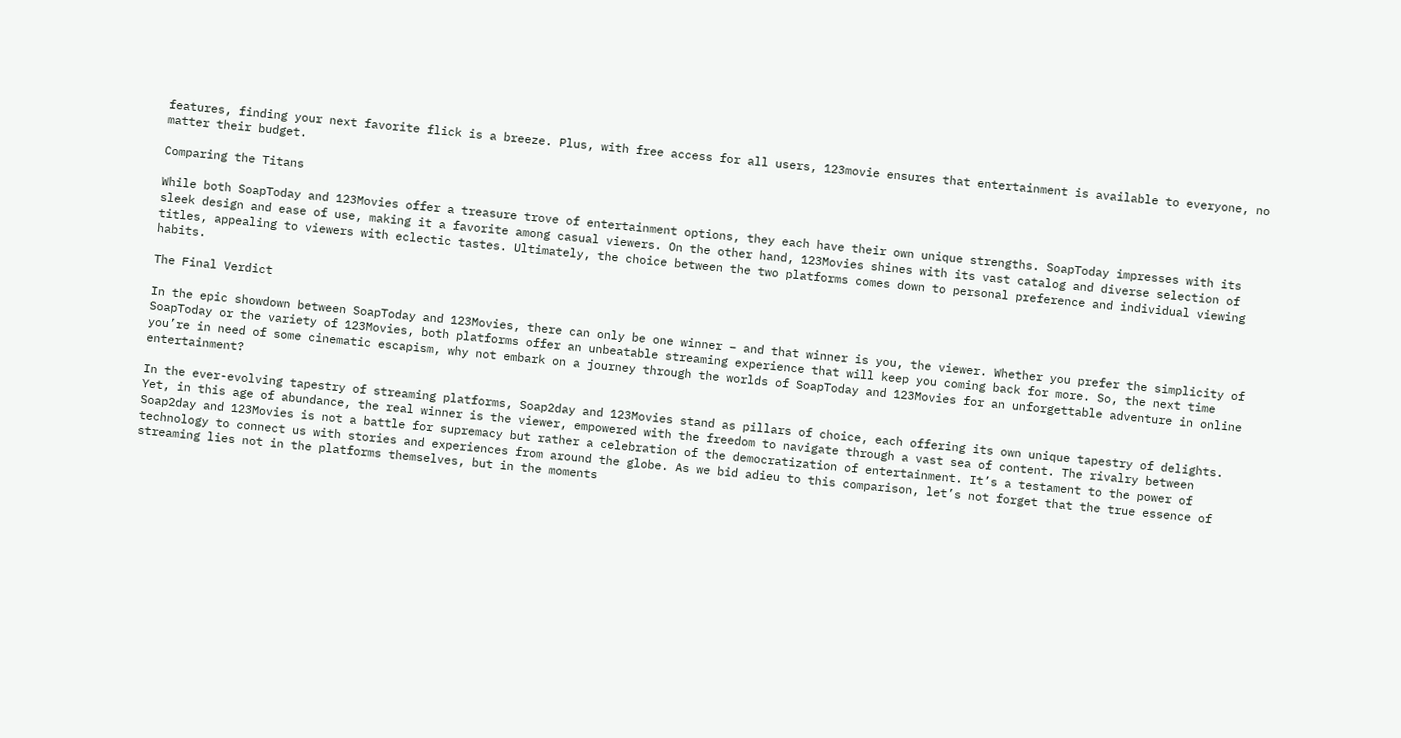features, finding your next favorite flick is a breeze. Plus, with free access for all users, 123movie ensures that entertainment is available to everyone, no matter their budget.

Comparing the Titans

While both SoapToday and 123Movies offer a treasure trove of entertainment options, they each have their own unique strengths. SoapToday impresses with its sleek design and ease of use, making it a favorite among casual viewers. On the other hand, 123Movies shines with its vast catalog and diverse selection of titles, appealing to viewers with eclectic tastes. Ultimately, the choice between the two platforms comes down to personal preference and individual viewing habits.

The Final Verdict

In the epic showdown between SoapToday and 123Movies, there can only be one winner – and that winner is you, the viewer. Whether you prefer the simplicity of SoapToday or the variety of 123Movies, both platforms offer an unbeatable streaming experience that will keep you coming back for more. So, the next time you’re in need of some cinematic escapism, why not embark on a journey through the worlds of SoapToday and 123Movies for an unforgettable adventure in online entertainment?

In the ever-evolving tapestry of streaming platforms, Soap2day and 123Movies stand as pillars of choice, each offering its own unique tapestry of delights. Yet, in this age of abundance, the real winner is the viewer, empowered with the freedom to navigate through a vast sea of content. The rivalry between Soap2day and 123Movies is not a battle for supremacy but rather a celebration of the democratization of entertainment. It’s a testament to the power of technology to connect us with stories and experiences from around the globe. As we bid adieu to this comparison, let’s not forget that the true essence of streaming lies not in the platforms themselves, but in the moments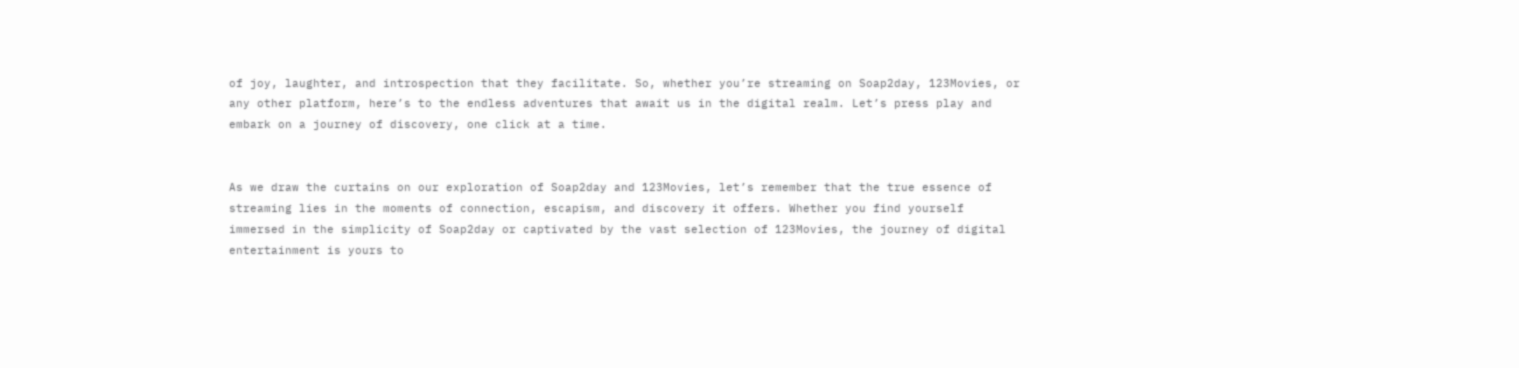of joy, laughter, and introspection that they facilitate. So, whether you’re streaming on Soap2day, 123Movies, or any other platform, here’s to the endless adventures that await us in the digital realm. Let’s press play and embark on a journey of discovery, one click at a time.


As we draw the curtains on our exploration of Soap2day and 123Movies, let’s remember that the true essence of streaming lies in the moments of connection, escapism, and discovery it offers. Whether you find yourself immersed in the simplicity of Soap2day or captivated by the vast selection of 123Movies, the journey of digital entertainment is yours to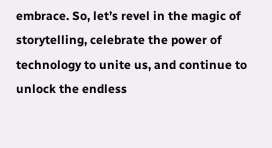embrace. So, let’s revel in the magic of storytelling, celebrate the power of technology to unite us, and continue to unlock the endless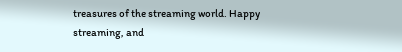treasures of the streaming world. Happy streaming, and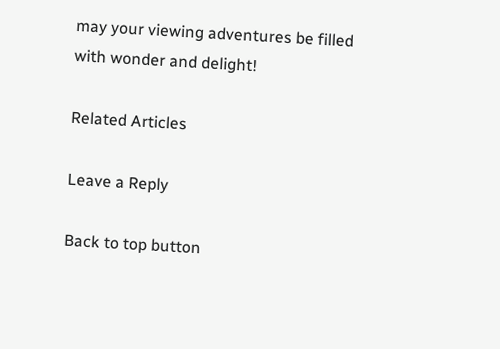may your viewing adventures be filled with wonder and delight!

Related Articles

Leave a Reply

Back to top button